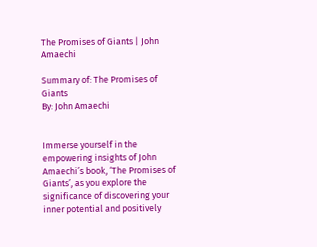The Promises of Giants | John Amaechi

Summary of: The Promises of Giants
By: John Amaechi


Immerse yourself in the empowering insights of John Amaechi’s book, ‘The Promises of Giants’, as you explore the significance of discovering your inner potential and positively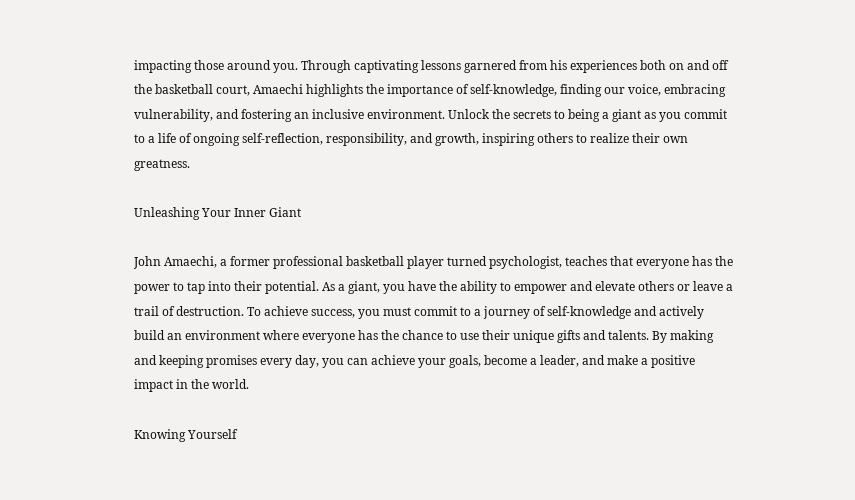impacting those around you. Through captivating lessons garnered from his experiences both on and off the basketball court, Amaechi highlights the importance of self-knowledge, finding our voice, embracing vulnerability, and fostering an inclusive environment. Unlock the secrets to being a giant as you commit to a life of ongoing self-reflection, responsibility, and growth, inspiring others to realize their own greatness.

Unleashing Your Inner Giant

John Amaechi, a former professional basketball player turned psychologist, teaches that everyone has the power to tap into their potential. As a giant, you have the ability to empower and elevate others or leave a trail of destruction. To achieve success, you must commit to a journey of self-knowledge and actively build an environment where everyone has the chance to use their unique gifts and talents. By making and keeping promises every day, you can achieve your goals, become a leader, and make a positive impact in the world.

Knowing Yourself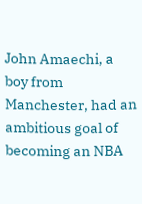John Amaechi, a boy from Manchester, had an ambitious goal of becoming an NBA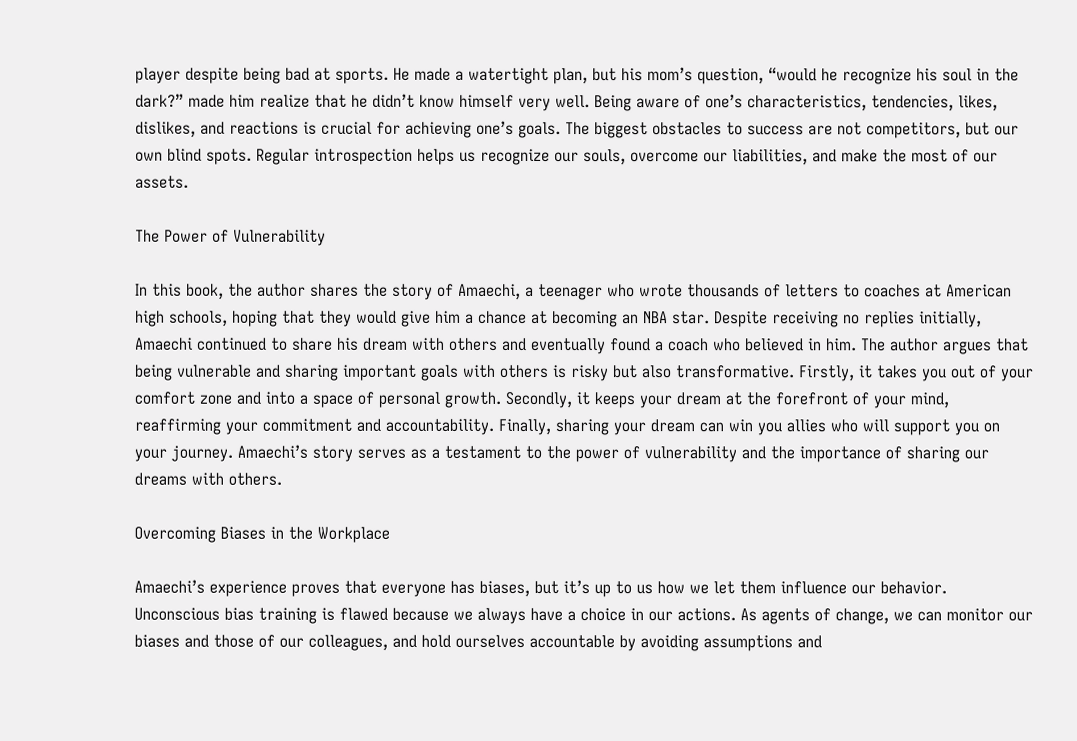player despite being bad at sports. He made a watertight plan, but his mom’s question, “would he recognize his soul in the dark?” made him realize that he didn’t know himself very well. Being aware of one’s characteristics, tendencies, likes, dislikes, and reactions is crucial for achieving one’s goals. The biggest obstacles to success are not competitors, but our own blind spots. Regular introspection helps us recognize our souls, overcome our liabilities, and make the most of our assets.

The Power of Vulnerability

In this book, the author shares the story of Amaechi, a teenager who wrote thousands of letters to coaches at American high schools, hoping that they would give him a chance at becoming an NBA star. Despite receiving no replies initially, Amaechi continued to share his dream with others and eventually found a coach who believed in him. The author argues that being vulnerable and sharing important goals with others is risky but also transformative. Firstly, it takes you out of your comfort zone and into a space of personal growth. Secondly, it keeps your dream at the forefront of your mind, reaffirming your commitment and accountability. Finally, sharing your dream can win you allies who will support you on your journey. Amaechi’s story serves as a testament to the power of vulnerability and the importance of sharing our dreams with others.

Overcoming Biases in the Workplace

Amaechi’s experience proves that everyone has biases, but it’s up to us how we let them influence our behavior. Unconscious bias training is flawed because we always have a choice in our actions. As agents of change, we can monitor our biases and those of our colleagues, and hold ourselves accountable by avoiding assumptions and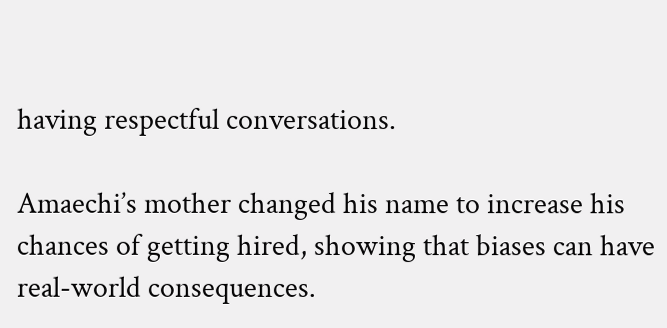having respectful conversations.

Amaechi’s mother changed his name to increase his chances of getting hired, showing that biases can have real-world consequences.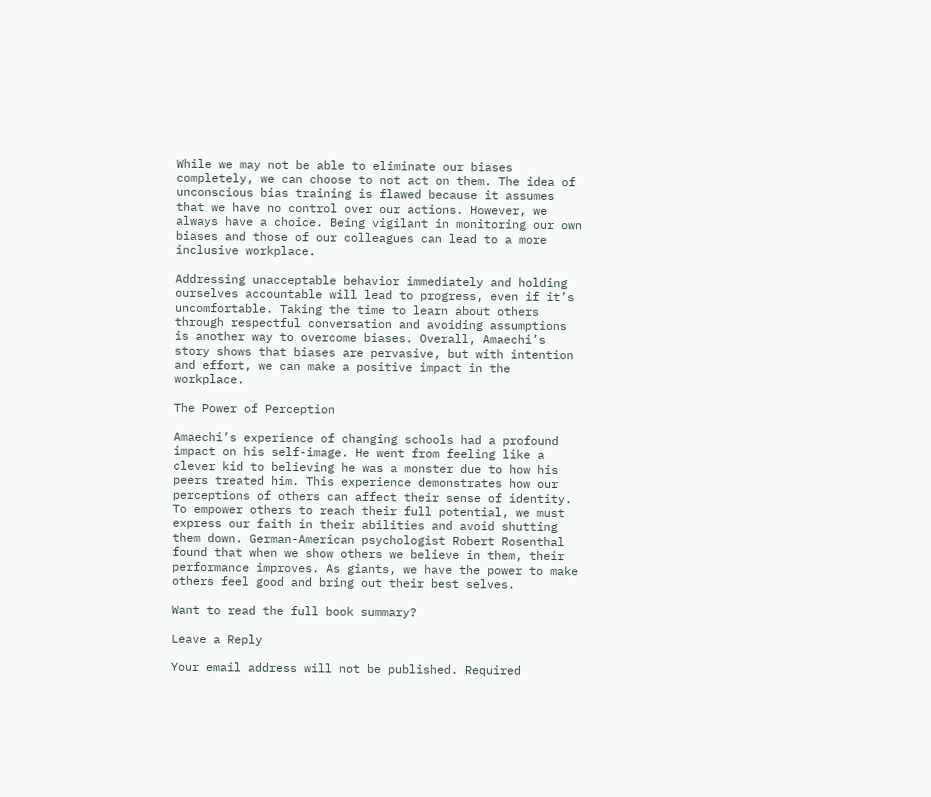While we may not be able to eliminate our biases completely, we can choose to not act on them. The idea of unconscious bias training is flawed because it assumes that we have no control over our actions. However, we always have a choice. Being vigilant in monitoring our own biases and those of our colleagues can lead to a more inclusive workplace.

Addressing unacceptable behavior immediately and holding ourselves accountable will lead to progress, even if it’s uncomfortable. Taking the time to learn about others through respectful conversation and avoiding assumptions is another way to overcome biases. Overall, Amaechi’s story shows that biases are pervasive, but with intention and effort, we can make a positive impact in the workplace.

The Power of Perception

Amaechi’s experience of changing schools had a profound impact on his self-image. He went from feeling like a clever kid to believing he was a monster due to how his peers treated him. This experience demonstrates how our perceptions of others can affect their sense of identity. To empower others to reach their full potential, we must express our faith in their abilities and avoid shutting them down. German-American psychologist Robert Rosenthal found that when we show others we believe in them, their performance improves. As giants, we have the power to make others feel good and bring out their best selves.

Want to read the full book summary?

Leave a Reply

Your email address will not be published. Required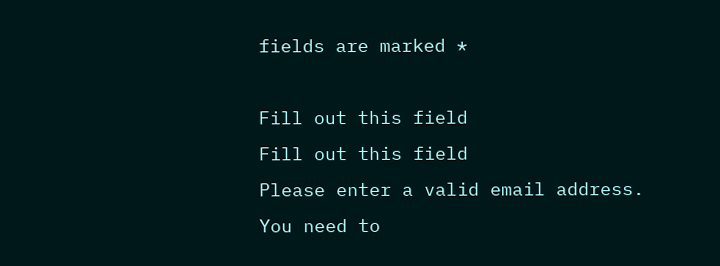fields are marked *

Fill out this field
Fill out this field
Please enter a valid email address.
You need to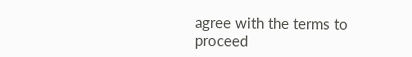agree with the terms to proceed